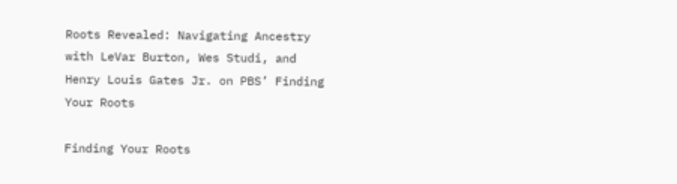Roots Revealed: Navigating Ancestry with LeVar Burton, Wes Studi, and Henry Louis Gates Jr. on PBS’ Finding Your Roots

Finding Your Roots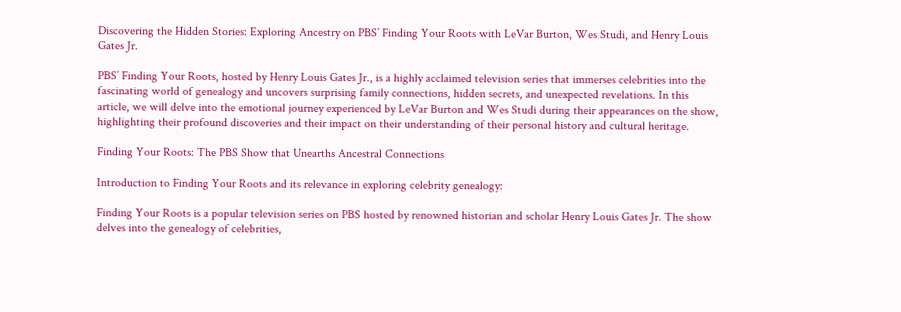Discovering the Hidden Stories: Exploring Ancestry on PBS’ Finding Your Roots with LeVar Burton, Wes Studi, and Henry Louis Gates Jr.

PBS’ Finding Your Roots, hosted by Henry Louis Gates Jr., is a highly acclaimed television series that immerses celebrities into the fascinating world of genealogy and uncovers surprising family connections, hidden secrets, and unexpected revelations. In this article, we will delve into the emotional journey experienced by LeVar Burton and Wes Studi during their appearances on the show, highlighting their profound discoveries and their impact on their understanding of their personal history and cultural heritage.

Finding Your Roots: The PBS Show that Unearths Ancestral Connections

Introduction to Finding Your Roots and its relevance in exploring celebrity genealogy:

Finding Your Roots is a popular television series on PBS hosted by renowned historian and scholar Henry Louis Gates Jr. The show delves into the genealogy of celebrities,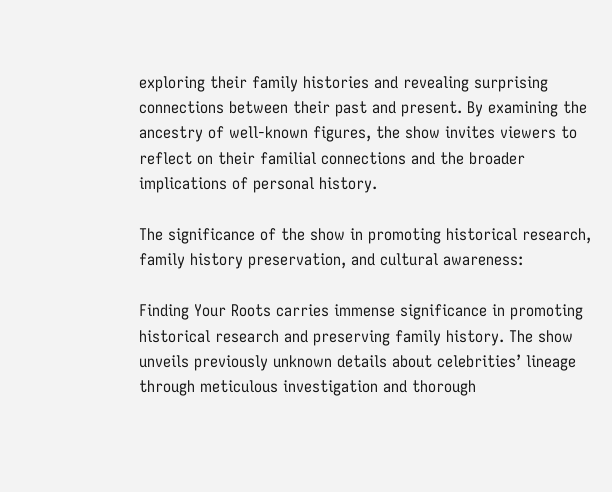exploring their family histories and revealing surprising connections between their past and present. By examining the ancestry of well-known figures, the show invites viewers to reflect on their familial connections and the broader implications of personal history.

The significance of the show in promoting historical research, family history preservation, and cultural awareness:

Finding Your Roots carries immense significance in promoting historical research and preserving family history. The show unveils previously unknown details about celebrities’ lineage through meticulous investigation and thorough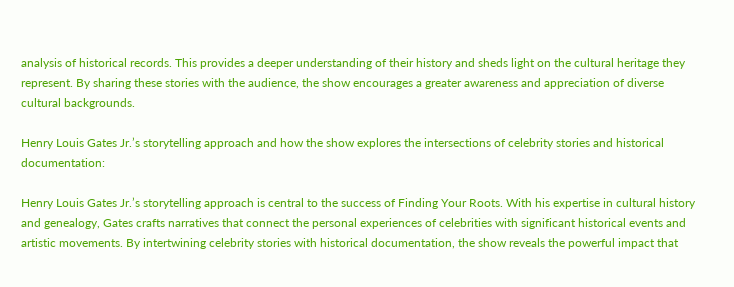analysis of historical records. This provides a deeper understanding of their history and sheds light on the cultural heritage they represent. By sharing these stories with the audience, the show encourages a greater awareness and appreciation of diverse cultural backgrounds.

Henry Louis Gates Jr.’s storytelling approach and how the show explores the intersections of celebrity stories and historical documentation:

Henry Louis Gates Jr.’s storytelling approach is central to the success of Finding Your Roots. With his expertise in cultural history and genealogy, Gates crafts narratives that connect the personal experiences of celebrities with significant historical events and artistic movements. By intertwining celebrity stories with historical documentation, the show reveals the powerful impact that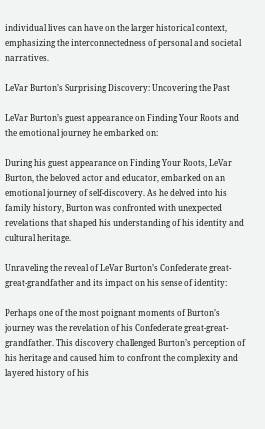individual lives can have on the larger historical context, emphasizing the interconnectedness of personal and societal narratives.

LeVar Burton’s Surprising Discovery: Uncovering the Past

LeVar Burton’s guest appearance on Finding Your Roots and the emotional journey he embarked on:

During his guest appearance on Finding Your Roots, LeVar Burton, the beloved actor and educator, embarked on an emotional journey of self-discovery. As he delved into his family history, Burton was confronted with unexpected revelations that shaped his understanding of his identity and cultural heritage.

Unraveling the reveal of LeVar Burton’s Confederate great-great-grandfather and its impact on his sense of identity:

Perhaps one of the most poignant moments of Burton’s journey was the revelation of his Confederate great-great-grandfather. This discovery challenged Burton’s perception of his heritage and caused him to confront the complexity and layered history of his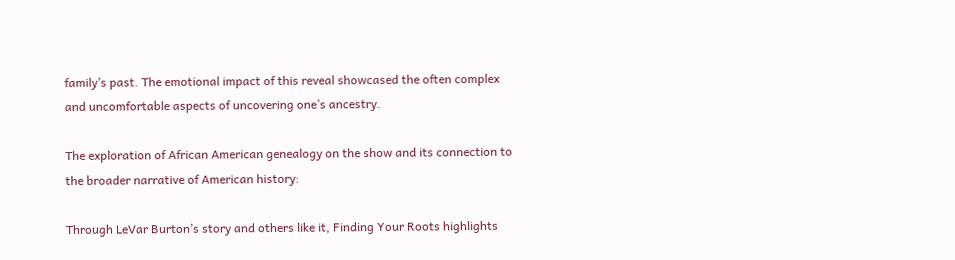family’s past. The emotional impact of this reveal showcased the often complex and uncomfortable aspects of uncovering one’s ancestry.

The exploration of African American genealogy on the show and its connection to the broader narrative of American history:

Through LeVar Burton’s story and others like it, Finding Your Roots highlights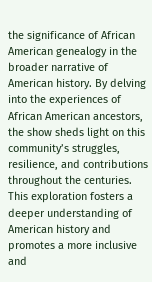the significance of African American genealogy in the broader narrative of American history. By delving into the experiences of African American ancestors, the show sheds light on this community’s struggles, resilience, and contributions throughout the centuries. This exploration fosters a deeper understanding of American history and promotes a more inclusive and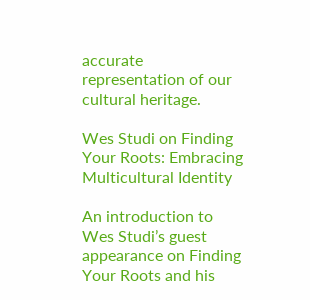accurate representation of our cultural heritage.

Wes Studi on Finding Your Roots: Embracing Multicultural Identity

An introduction to Wes Studi’s guest appearance on Finding Your Roots and his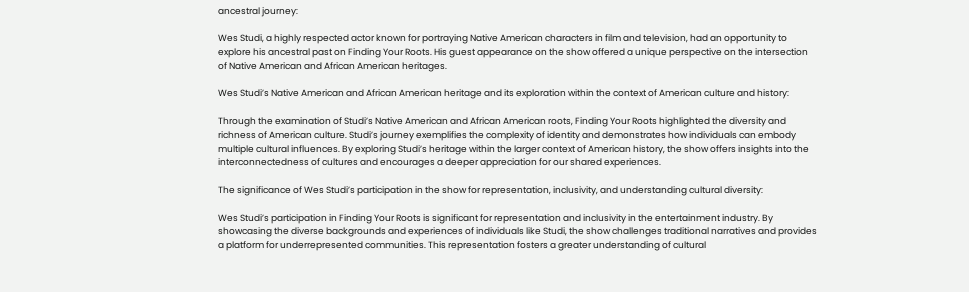ancestral journey:

Wes Studi, a highly respected actor known for portraying Native American characters in film and television, had an opportunity to explore his ancestral past on Finding Your Roots. His guest appearance on the show offered a unique perspective on the intersection of Native American and African American heritages.

Wes Studi’s Native American and African American heritage and its exploration within the context of American culture and history:

Through the examination of Studi’s Native American and African American roots, Finding Your Roots highlighted the diversity and richness of American culture. Studi’s journey exemplifies the complexity of identity and demonstrates how individuals can embody multiple cultural influences. By exploring Studi’s heritage within the larger context of American history, the show offers insights into the interconnectedness of cultures and encourages a deeper appreciation for our shared experiences.

The significance of Wes Studi’s participation in the show for representation, inclusivity, and understanding cultural diversity:

Wes Studi’s participation in Finding Your Roots is significant for representation and inclusivity in the entertainment industry. By showcasing the diverse backgrounds and experiences of individuals like Studi, the show challenges traditional narratives and provides a platform for underrepresented communities. This representation fosters a greater understanding of cultural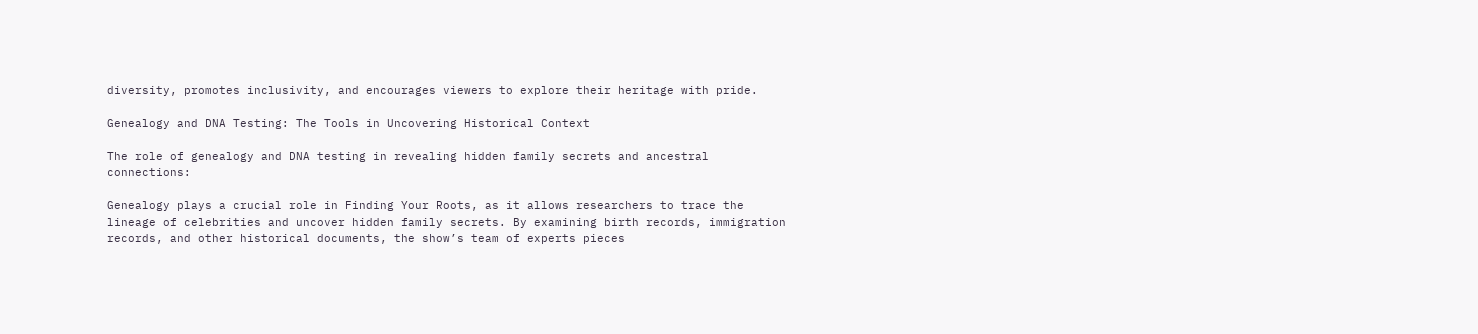diversity, promotes inclusivity, and encourages viewers to explore their heritage with pride.

Genealogy and DNA Testing: The Tools in Uncovering Historical Context

The role of genealogy and DNA testing in revealing hidden family secrets and ancestral connections:

Genealogy plays a crucial role in Finding Your Roots, as it allows researchers to trace the lineage of celebrities and uncover hidden family secrets. By examining birth records, immigration records, and other historical documents, the show’s team of experts pieces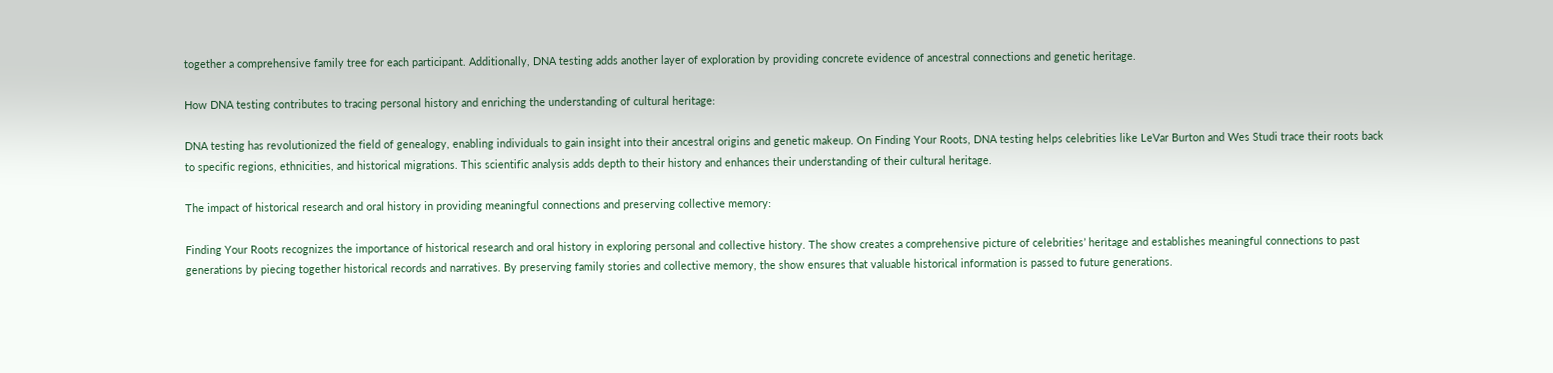together a comprehensive family tree for each participant. Additionally, DNA testing adds another layer of exploration by providing concrete evidence of ancestral connections and genetic heritage.

How DNA testing contributes to tracing personal history and enriching the understanding of cultural heritage:

DNA testing has revolutionized the field of genealogy, enabling individuals to gain insight into their ancestral origins and genetic makeup. On Finding Your Roots, DNA testing helps celebrities like LeVar Burton and Wes Studi trace their roots back to specific regions, ethnicities, and historical migrations. This scientific analysis adds depth to their history and enhances their understanding of their cultural heritage.

The impact of historical research and oral history in providing meaningful connections and preserving collective memory:

Finding Your Roots recognizes the importance of historical research and oral history in exploring personal and collective history. The show creates a comprehensive picture of celebrities’ heritage and establishes meaningful connections to past generations by piecing together historical records and narratives. By preserving family stories and collective memory, the show ensures that valuable historical information is passed to future generations.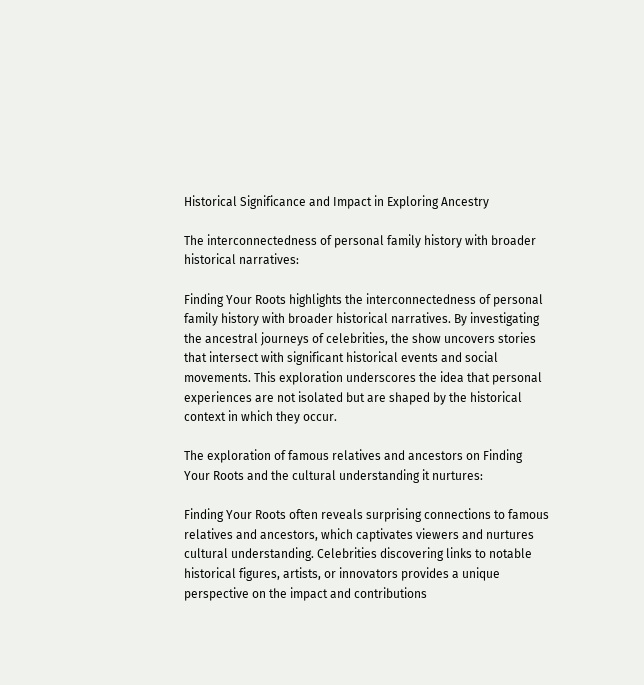Historical Significance and Impact in Exploring Ancestry

The interconnectedness of personal family history with broader historical narratives:

Finding Your Roots highlights the interconnectedness of personal family history with broader historical narratives. By investigating the ancestral journeys of celebrities, the show uncovers stories that intersect with significant historical events and social movements. This exploration underscores the idea that personal experiences are not isolated but are shaped by the historical context in which they occur.

The exploration of famous relatives and ancestors on Finding Your Roots and the cultural understanding it nurtures:

Finding Your Roots often reveals surprising connections to famous relatives and ancestors, which captivates viewers and nurtures cultural understanding. Celebrities discovering links to notable historical figures, artists, or innovators provides a unique perspective on the impact and contributions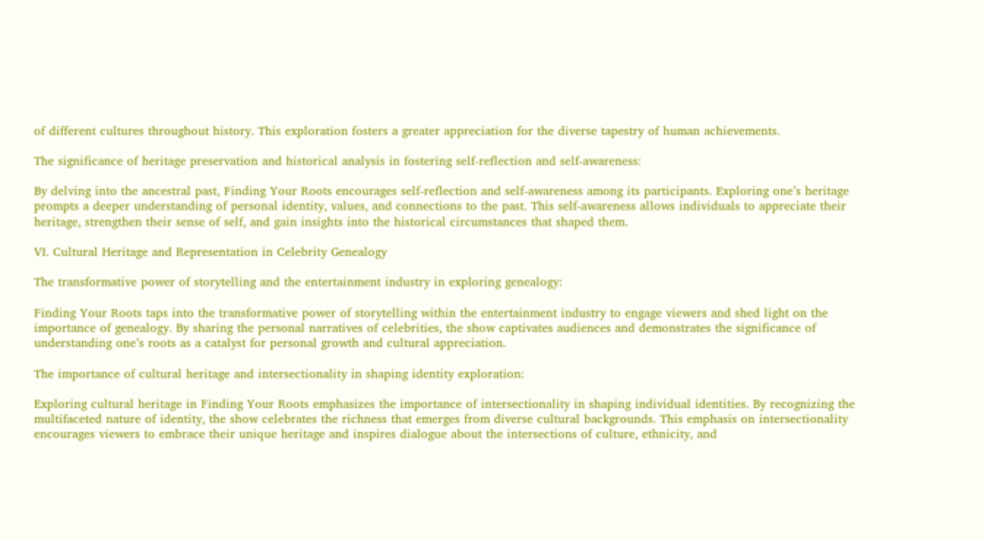of different cultures throughout history. This exploration fosters a greater appreciation for the diverse tapestry of human achievements.

The significance of heritage preservation and historical analysis in fostering self-reflection and self-awareness:

By delving into the ancestral past, Finding Your Roots encourages self-reflection and self-awareness among its participants. Exploring one’s heritage prompts a deeper understanding of personal identity, values, and connections to the past. This self-awareness allows individuals to appreciate their heritage, strengthen their sense of self, and gain insights into the historical circumstances that shaped them.

VI. Cultural Heritage and Representation in Celebrity Genealogy

The transformative power of storytelling and the entertainment industry in exploring genealogy:

Finding Your Roots taps into the transformative power of storytelling within the entertainment industry to engage viewers and shed light on the importance of genealogy. By sharing the personal narratives of celebrities, the show captivates audiences and demonstrates the significance of understanding one’s roots as a catalyst for personal growth and cultural appreciation.

The importance of cultural heritage and intersectionality in shaping identity exploration:

Exploring cultural heritage in Finding Your Roots emphasizes the importance of intersectionality in shaping individual identities. By recognizing the multifaceted nature of identity, the show celebrates the richness that emerges from diverse cultural backgrounds. This emphasis on intersectionality encourages viewers to embrace their unique heritage and inspires dialogue about the intersections of culture, ethnicity, and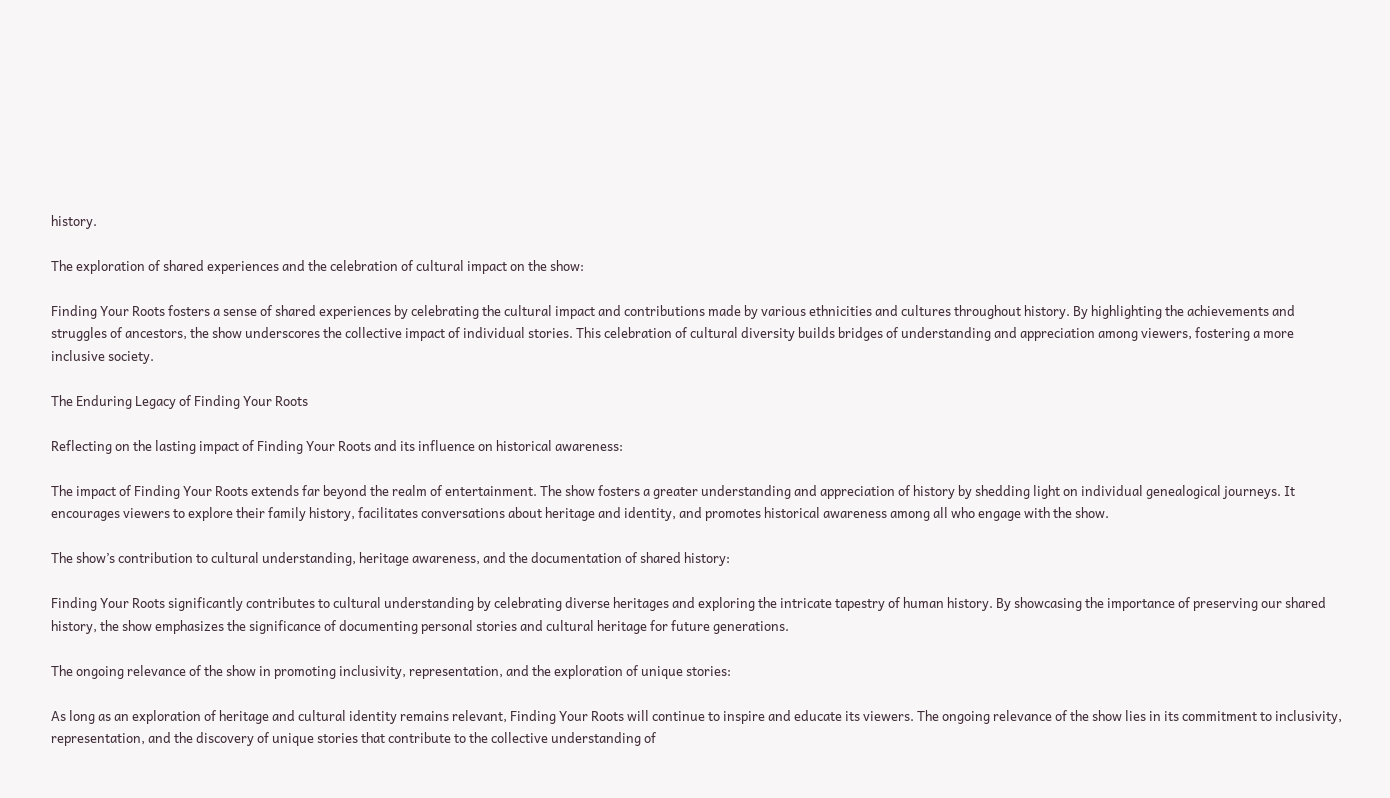history.

The exploration of shared experiences and the celebration of cultural impact on the show:

Finding Your Roots fosters a sense of shared experiences by celebrating the cultural impact and contributions made by various ethnicities and cultures throughout history. By highlighting the achievements and struggles of ancestors, the show underscores the collective impact of individual stories. This celebration of cultural diversity builds bridges of understanding and appreciation among viewers, fostering a more inclusive society.

The Enduring Legacy of Finding Your Roots

Reflecting on the lasting impact of Finding Your Roots and its influence on historical awareness:

The impact of Finding Your Roots extends far beyond the realm of entertainment. The show fosters a greater understanding and appreciation of history by shedding light on individual genealogical journeys. It encourages viewers to explore their family history, facilitates conversations about heritage and identity, and promotes historical awareness among all who engage with the show.

The show’s contribution to cultural understanding, heritage awareness, and the documentation of shared history:

Finding Your Roots significantly contributes to cultural understanding by celebrating diverse heritages and exploring the intricate tapestry of human history. By showcasing the importance of preserving our shared history, the show emphasizes the significance of documenting personal stories and cultural heritage for future generations.

The ongoing relevance of the show in promoting inclusivity, representation, and the exploration of unique stories:

As long as an exploration of heritage and cultural identity remains relevant, Finding Your Roots will continue to inspire and educate its viewers. The ongoing relevance of the show lies in its commitment to inclusivity, representation, and the discovery of unique stories that contribute to the collective understanding of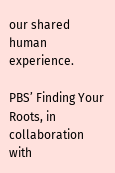our shared human experience.

PBS’ Finding Your Roots, in collaboration with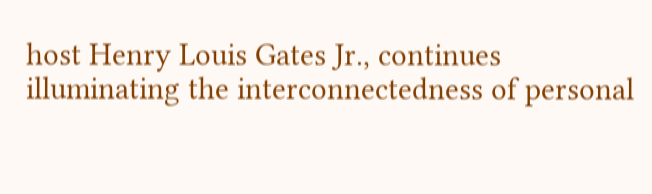host Henry Louis Gates Jr., continues illuminating the interconnectedness of personal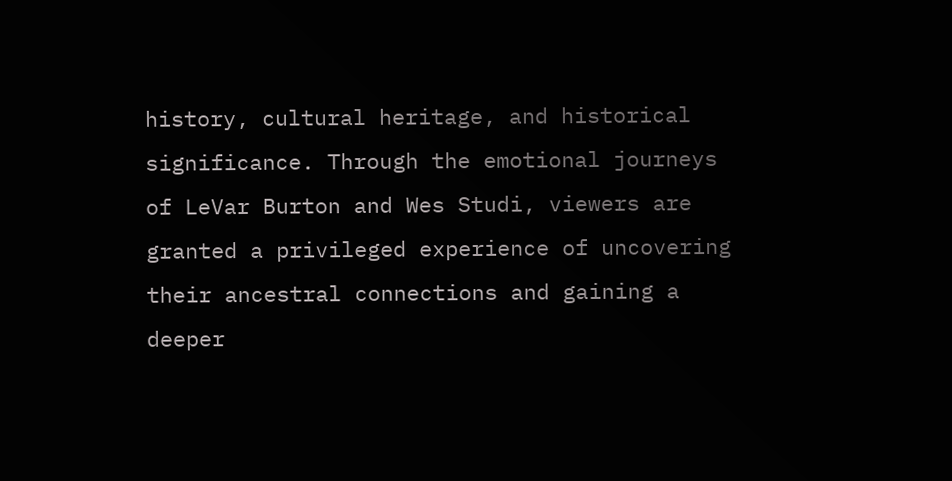history, cultural heritage, and historical significance. Through the emotional journeys of LeVar Burton and Wes Studi, viewers are granted a privileged experience of uncovering their ancestral connections and gaining a deeper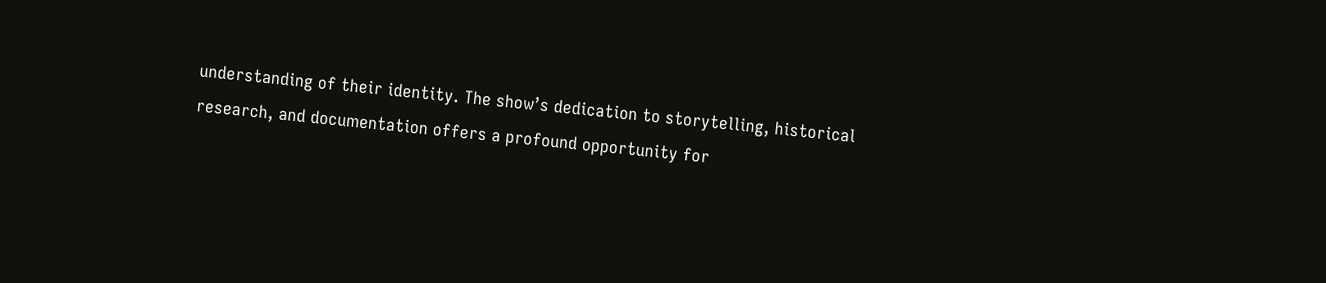understanding of their identity. The show’s dedication to storytelling, historical research, and documentation offers a profound opportunity for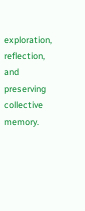exploration, reflection, and preserving collective memory.